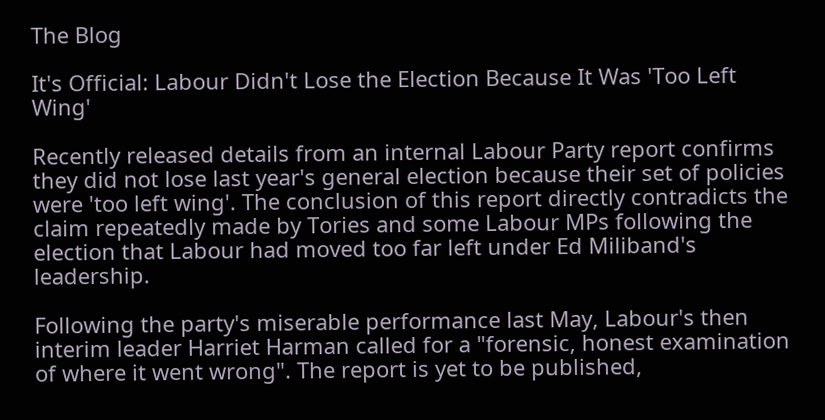The Blog

It's Official: Labour Didn't Lose the Election Because It Was 'Too Left Wing'

Recently released details from an internal Labour Party report confirms they did not lose last year's general election because their set of policies were 'too left wing'. The conclusion of this report directly contradicts the claim repeatedly made by Tories and some Labour MPs following the election that Labour had moved too far left under Ed Miliband's leadership.

Following the party's miserable performance last May, Labour's then interim leader Harriet Harman called for a "forensic, honest examination of where it went wrong". The report is yet to be published,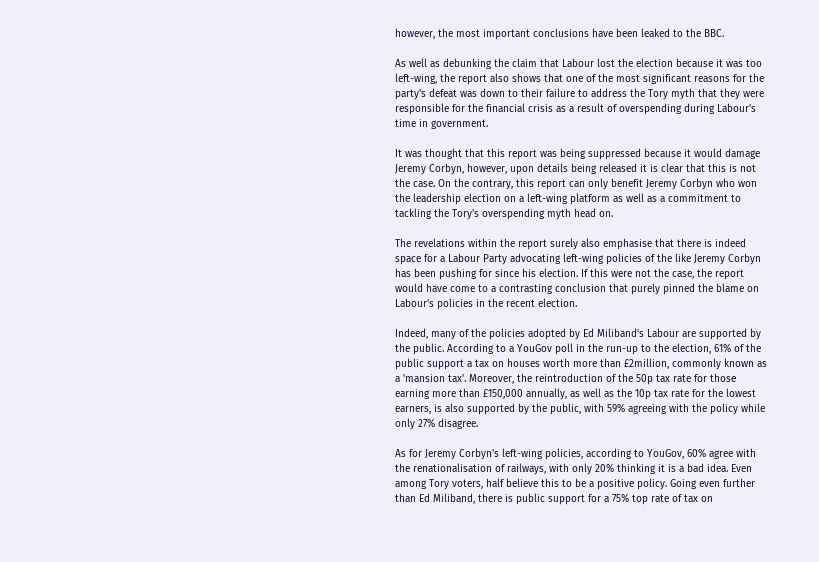however, the most important conclusions have been leaked to the BBC.

As well as debunking the claim that Labour lost the election because it was too left-wing, the report also shows that one of the most significant reasons for the party's defeat was down to their failure to address the Tory myth that they were responsible for the financial crisis as a result of overspending during Labour's time in government.

It was thought that this report was being suppressed because it would damage Jeremy Corbyn, however, upon details being released it is clear that this is not the case. On the contrary, this report can only benefit Jeremy Corbyn who won the leadership election on a left-wing platform as well as a commitment to tackling the Tory's overspending myth head on.

The revelations within the report surely also emphasise that there is indeed space for a Labour Party advocating left-wing policies of the like Jeremy Corbyn has been pushing for since his election. If this were not the case, the report would have come to a contrasting conclusion that purely pinned the blame on Labour's policies in the recent election.

Indeed, many of the policies adopted by Ed Miliband's Labour are supported by the public. According to a YouGov poll in the run-up to the election, 61% of the public support a tax on houses worth more than £2million, commonly known as a 'mansion tax'. Moreover, the reintroduction of the 50p tax rate for those earning more than £150,000 annually, as well as the 10p tax rate for the lowest earners, is also supported by the public, with 59% agreeing with the policy while only 27% disagree.

As for Jeremy Corbyn's left-wing policies, according to YouGov, 60% agree with the renationalisation of railways, with only 20% thinking it is a bad idea. Even among Tory voters, half believe this to be a positive policy. Going even further than Ed Miliband, there is public support for a 75% top rate of tax on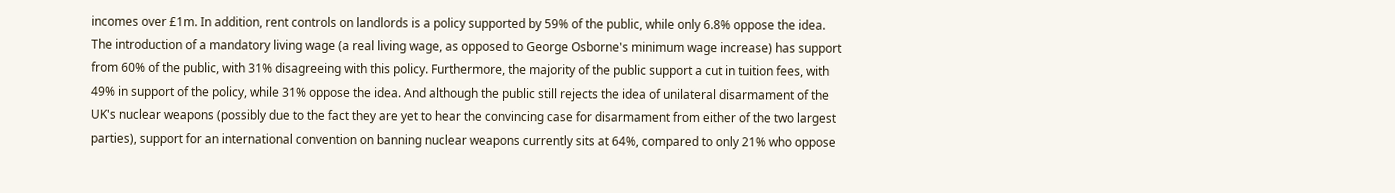incomes over £1m. In addition, rent controls on landlords is a policy supported by 59% of the public, while only 6.8% oppose the idea. The introduction of a mandatory living wage (a real living wage, as opposed to George Osborne's minimum wage increase) has support from 60% of the public, with 31% disagreeing with this policy. Furthermore, the majority of the public support a cut in tuition fees, with 49% in support of the policy, while 31% oppose the idea. And although the public still rejects the idea of unilateral disarmament of the UK's nuclear weapons (possibly due to the fact they are yet to hear the convincing case for disarmament from either of the two largest parties), support for an international convention on banning nuclear weapons currently sits at 64%, compared to only 21% who oppose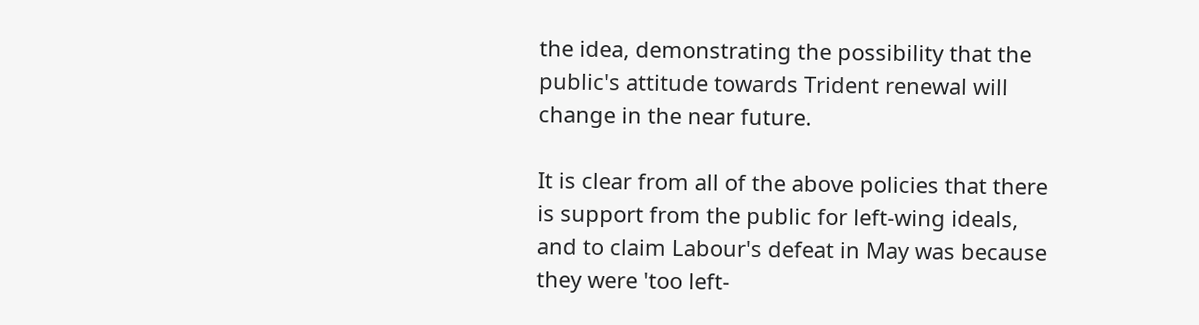the idea, demonstrating the possibility that the public's attitude towards Trident renewal will change in the near future.

It is clear from all of the above policies that there is support from the public for left-wing ideals, and to claim Labour's defeat in May was because they were 'too left-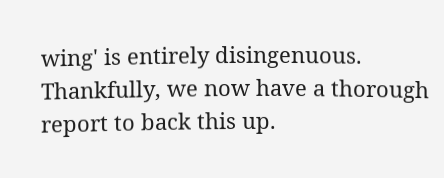wing' is entirely disingenuous. Thankfully, we now have a thorough report to back this up.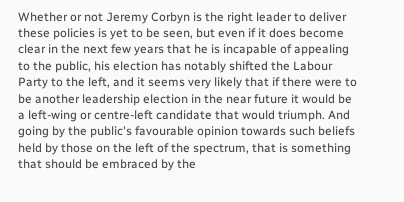Whether or not Jeremy Corbyn is the right leader to deliver these policies is yet to be seen, but even if it does become clear in the next few years that he is incapable of appealing to the public, his election has notably shifted the Labour Party to the left, and it seems very likely that if there were to be another leadership election in the near future it would be a left-wing or centre-left candidate that would triumph. And going by the public's favourable opinion towards such beliefs held by those on the left of the spectrum, that is something that should be embraced by the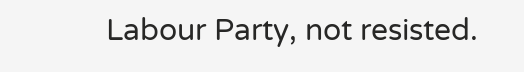Labour Party, not resisted.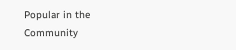Popular in the Community